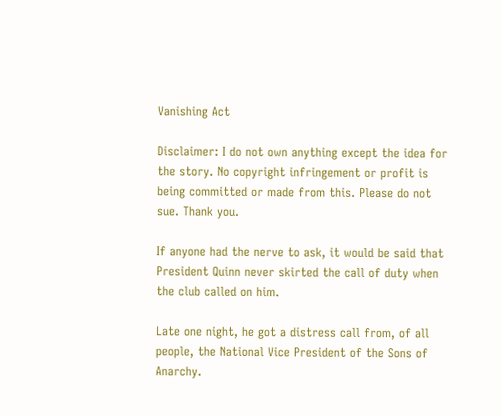Vanishing Act

Disclaimer: I do not own anything except the idea for the story. No copyright infringement or profit is being committed or made from this. Please do not sue. Thank you.

If anyone had the nerve to ask, it would be said that President Quinn never skirted the call of duty when the club called on him.

Late one night, he got a distress call from, of all people, the National Vice President of the Sons of Anarchy.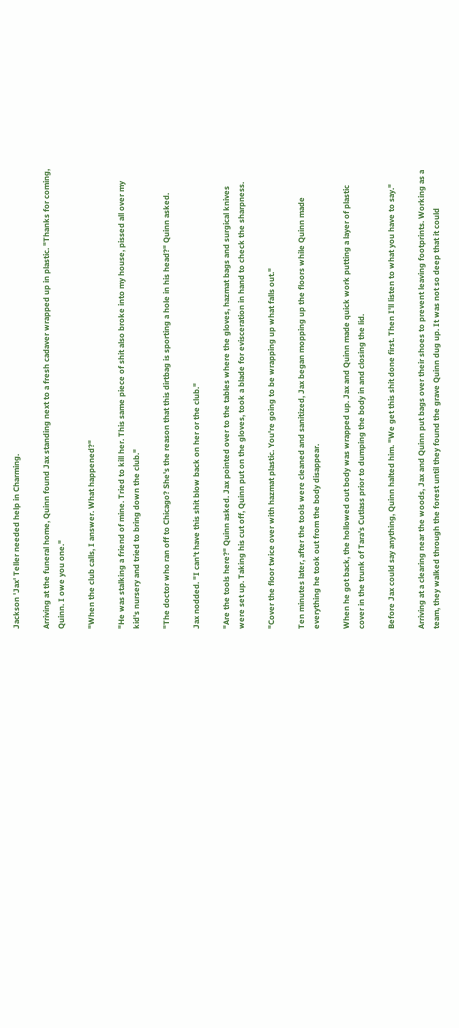Jackson 'Jax' Teller needed help in Charming.

Arriving at the funeral home, Quinn found Jax standing next to a fresh cadaver wrapped up in plastic. "Thanks for coming, Quinn. I owe you one."

"When the club calls, I answer. What happened?"

"He was stalking a friend of mine. Tried to kill her. This same piece of shit also broke into my house, pissed all over my kid's nursery and tried to bring down the club."

"The doctor who ran off to Chicago? She's the reason that this dirtbag is sporting a hole in his head?" Quinn asked.

Jax nodded. "I can't have this shit blow back on her or the club."

"Are the tools here?" Quinn asked. Jax pointed over to the tables where the gloves, hazmat bags and surgical knives were set up. Taking his cut off, Quinn put on the gloves, took a blade for evisceration in hand to check the sharpness.

"Cover the floor twice over with hazmat plastic. You're going to be wrapping up what falls out."

Ten minutes later, after the tools were cleaned and sanitized, Jax began mopping up the floors while Quinn made everything he took out from the body disappear.

When he got back, the hollowed out body was wrapped up. Jax and Quinn made quick work putting a layer of plastic cover in the trunk of Tara's Cutlass prior to dumping the body in and closing the lid.

Before Jax could say anything, Quinn halted him. "We get this shit done first. Then I'll listen to what you have to say."

Arriving at a clearing near the woods, Jax and Quinn put bags over their shoes to prevent leaving footprints. Working as a team, they walked through the forest until they found the grave Quinn dug up. It was not so deep that it could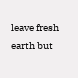leave fresh earth but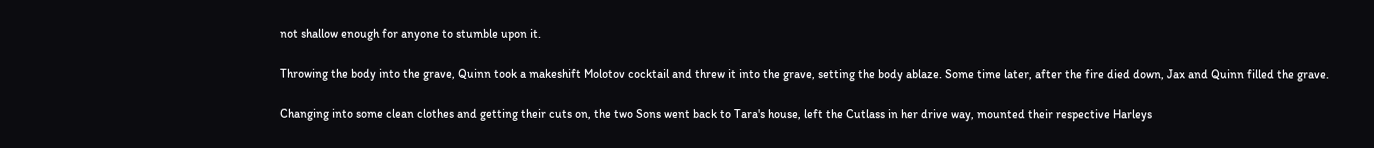not shallow enough for anyone to stumble upon it.

Throwing the body into the grave, Quinn took a makeshift Molotov cocktail and threw it into the grave, setting the body ablaze. Some time later, after the fire died down, Jax and Quinn filled the grave.

Changing into some clean clothes and getting their cuts on, the two Sons went back to Tara's house, left the Cutlass in her drive way, mounted their respective Harleys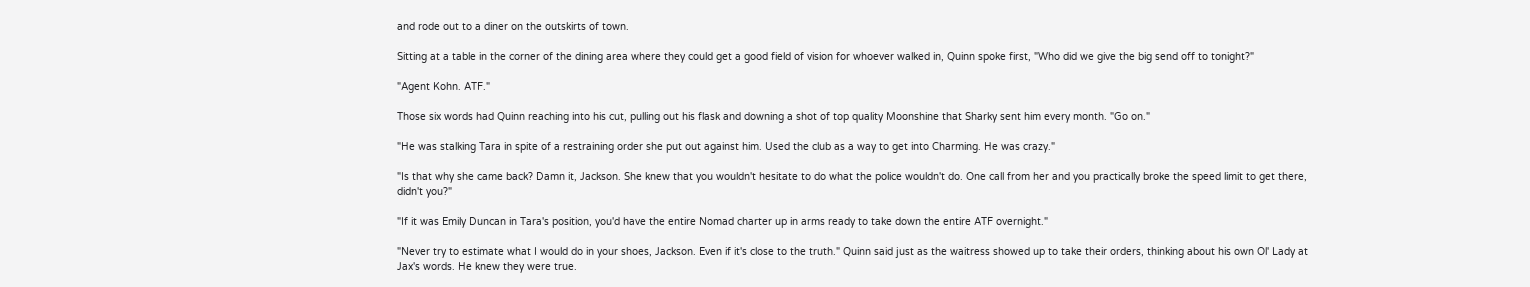and rode out to a diner on the outskirts of town.

Sitting at a table in the corner of the dining area where they could get a good field of vision for whoever walked in, Quinn spoke first, "Who did we give the big send off to tonight?"

"Agent Kohn. ATF."

Those six words had Quinn reaching into his cut, pulling out his flask and downing a shot of top quality Moonshine that Sharky sent him every month. "Go on."

"He was stalking Tara in spite of a restraining order she put out against him. Used the club as a way to get into Charming. He was crazy."

"Is that why she came back? Damn it, Jackson. She knew that you wouldn't hesitate to do what the police wouldn't do. One call from her and you practically broke the speed limit to get there, didn't you?"

"If it was Emily Duncan in Tara's position, you'd have the entire Nomad charter up in arms ready to take down the entire ATF overnight."

"Never try to estimate what I would do in your shoes, Jackson. Even if it's close to the truth." Quinn said just as the waitress showed up to take their orders, thinking about his own Ol' Lady at Jax's words. He knew they were true.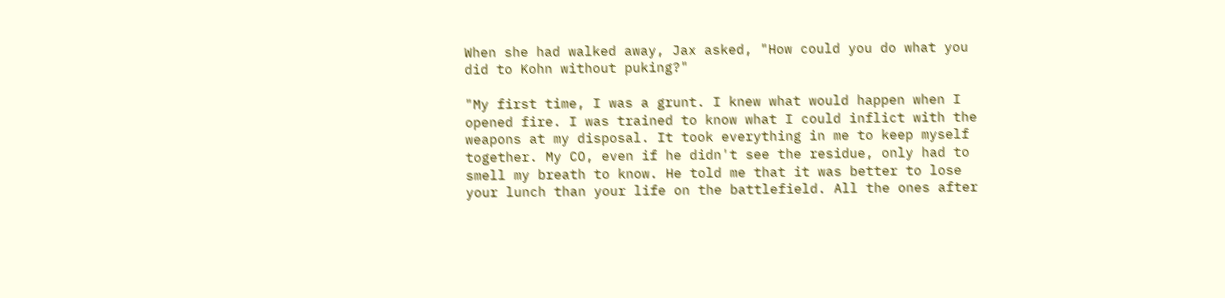When she had walked away, Jax asked, "How could you do what you did to Kohn without puking?"

"My first time, I was a grunt. I knew what would happen when I opened fire. I was trained to know what I could inflict with the weapons at my disposal. It took everything in me to keep myself together. My CO, even if he didn't see the residue, only had to smell my breath to know. He told me that it was better to lose your lunch than your life on the battlefield. All the ones after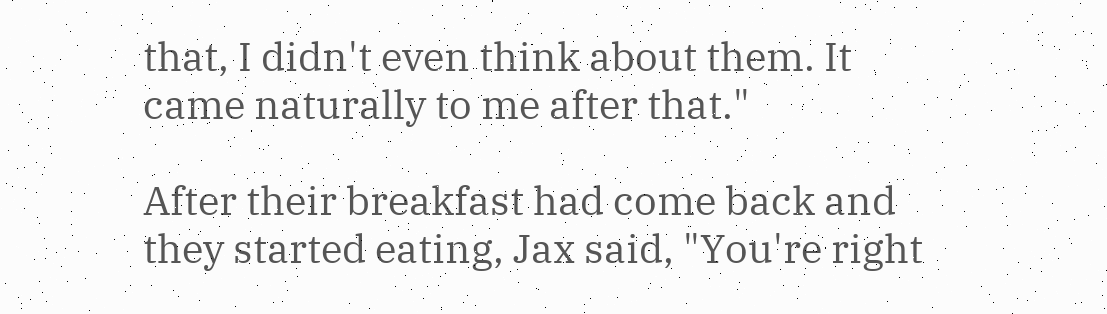that, I didn't even think about them. It came naturally to me after that."

After their breakfast had come back and they started eating, Jax said, "You're right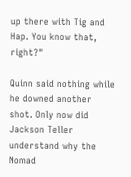up there with Tig and Hap. You know that, right?"

Quinn said nothing while he downed another shot. Only now did Jackson Teller understand why the Nomad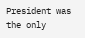President was the only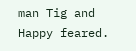man Tig and Happy feared.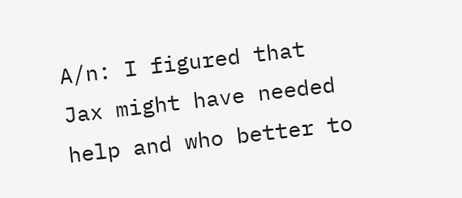A/n: I figured that Jax might have needed help and who better to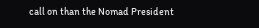call on than the Nomad President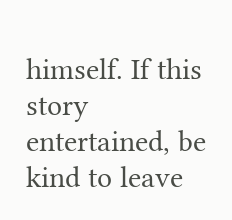himself. If this story entertained, be kind to leave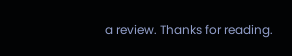a review. Thanks for reading.